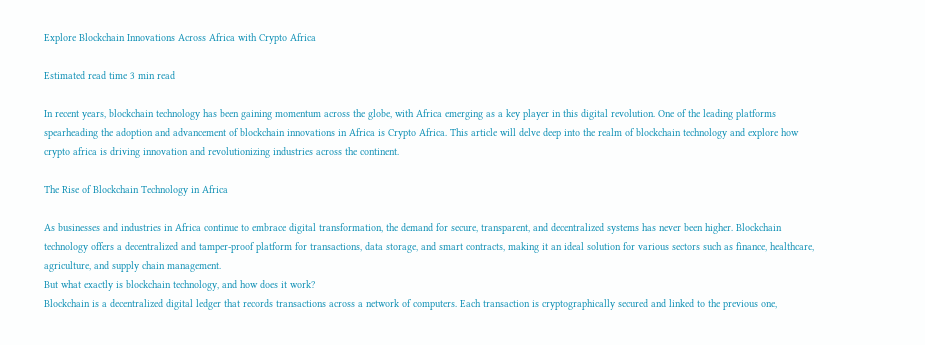Explore Blockchain Innovations Across Africa with Crypto Africa

Estimated read time 3 min read

In recent years, blockchain technology has been gaining momentum across the globe, with Africa emerging as a key player in this digital revolution. One of the leading platforms spearheading the adoption and advancement of blockchain innovations in Africa is Crypto Africa. This article will delve deep into the realm of blockchain technology and explore how crypto africa is driving innovation and revolutionizing industries across the continent.

The Rise of Blockchain Technology in Africa

As businesses and industries in Africa continue to embrace digital transformation, the demand for secure, transparent, and decentralized systems has never been higher. Blockchain technology offers a decentralized and tamper-proof platform for transactions, data storage, and smart contracts, making it an ideal solution for various sectors such as finance, healthcare, agriculture, and supply chain management.
But what exactly is blockchain technology, and how does it work?
Blockchain is a decentralized digital ledger that records transactions across a network of computers. Each transaction is cryptographically secured and linked to the previous one,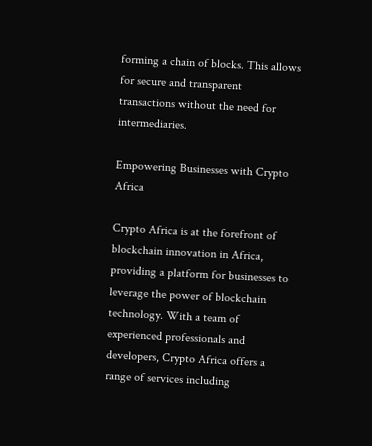forming a chain of blocks. This allows for secure and transparent transactions without the need for intermediaries.

Empowering Businesses with Crypto Africa

Crypto Africa is at the forefront of blockchain innovation in Africa, providing a platform for businesses to leverage the power of blockchain technology. With a team of experienced professionals and developers, Crypto Africa offers a range of services including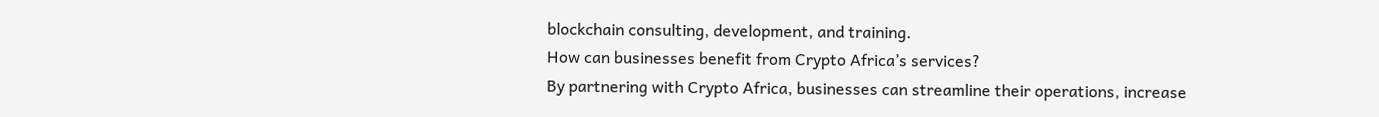blockchain consulting, development, and training.
How can businesses benefit from Crypto Africa’s services?
By partnering with Crypto Africa, businesses can streamline their operations, increase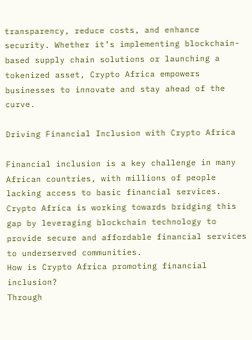transparency, reduce costs, and enhance security. Whether it’s implementing blockchain-based supply chain solutions or launching a tokenized asset, Crypto Africa empowers businesses to innovate and stay ahead of the curve.

Driving Financial Inclusion with Crypto Africa

Financial inclusion is a key challenge in many African countries, with millions of people lacking access to basic financial services. Crypto Africa is working towards bridging this gap by leveraging blockchain technology to provide secure and affordable financial services to underserved communities.
How is Crypto Africa promoting financial inclusion?
Through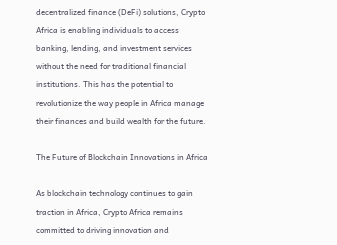decentralized finance (DeFi) solutions, Crypto Africa is enabling individuals to access banking, lending, and investment services without the need for traditional financial institutions. This has the potential to revolutionize the way people in Africa manage their finances and build wealth for the future.

The Future of Blockchain Innovations in Africa

As blockchain technology continues to gain traction in Africa, Crypto Africa remains committed to driving innovation and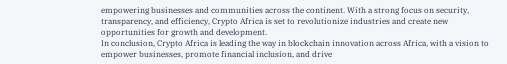empowering businesses and communities across the continent. With a strong focus on security, transparency, and efficiency, Crypto Africa is set to revolutionize industries and create new opportunities for growth and development.
In conclusion, Crypto Africa is leading the way in blockchain innovation across Africa, with a vision to empower businesses, promote financial inclusion, and drive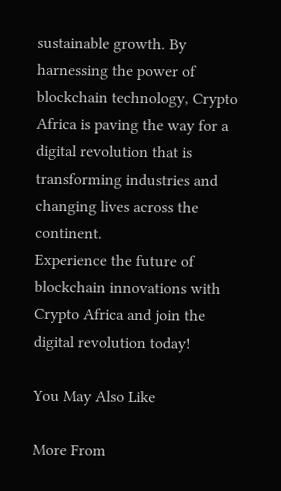sustainable growth. By harnessing the power of blockchain technology, Crypto Africa is paving the way for a digital revolution that is transforming industries and changing lives across the continent.
Experience the future of blockchain innovations with Crypto Africa and join the digital revolution today!

You May Also Like

More From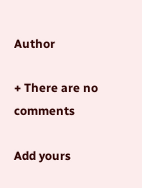Author

+ There are no comments

Add yours